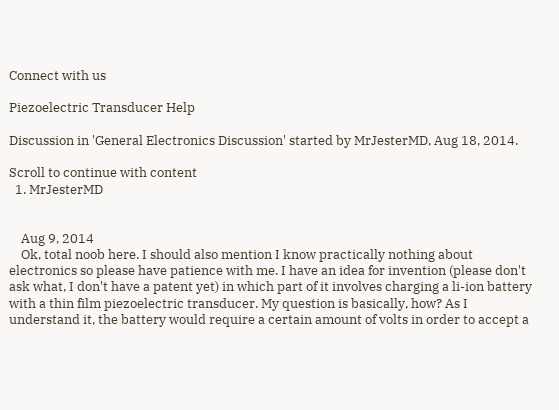Connect with us

Piezoelectric Transducer Help

Discussion in 'General Electronics Discussion' started by MrJesterMD, Aug 18, 2014.

Scroll to continue with content
  1. MrJesterMD


    Aug 9, 2014
    Ok, total noob here. I should also mention I know practically nothing about electronics so please have patience with me. I have an idea for invention (please don't ask what, I don't have a patent yet) in which part of it involves charging a li-ion battery with a thin film piezoelectric transducer. My question is basically, how? As I understand it, the battery would require a certain amount of volts in order to accept a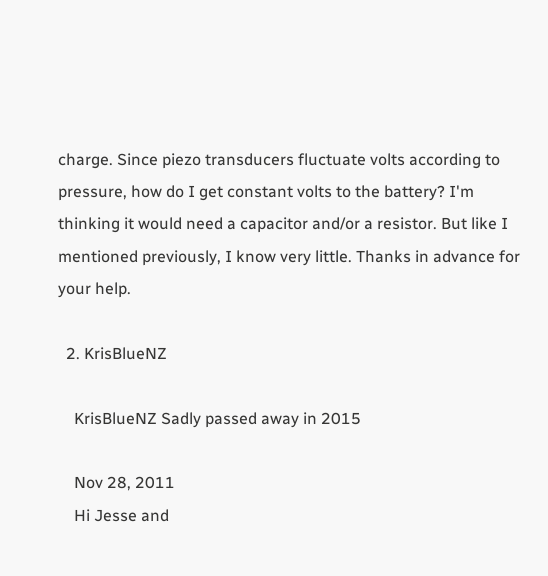charge. Since piezo transducers fluctuate volts according to pressure, how do I get constant volts to the battery? I'm thinking it would need a capacitor and/or a resistor. But like I mentioned previously, I know very little. Thanks in advance for your help.

  2. KrisBlueNZ

    KrisBlueNZ Sadly passed away in 2015

    Nov 28, 2011
    Hi Jesse and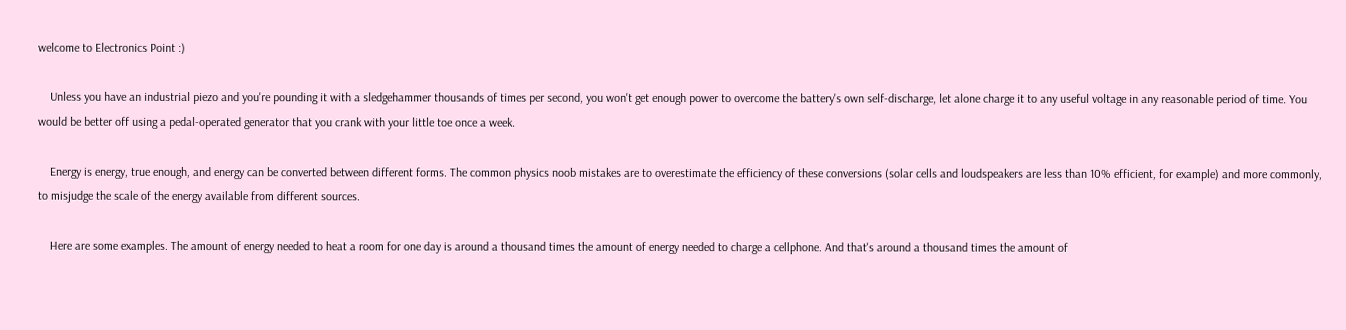welcome to Electronics Point :)

    Unless you have an industrial piezo and you're pounding it with a sledgehammer thousands of times per second, you won't get enough power to overcome the battery's own self-discharge, let alone charge it to any useful voltage in any reasonable period of time. You would be better off using a pedal-operated generator that you crank with your little toe once a week.

    Energy is energy, true enough, and energy can be converted between different forms. The common physics noob mistakes are to overestimate the efficiency of these conversions (solar cells and loudspeakers are less than 10% efficient, for example) and more commonly, to misjudge the scale of the energy available from different sources.

    Here are some examples. The amount of energy needed to heat a room for one day is around a thousand times the amount of energy needed to charge a cellphone. And that's around a thousand times the amount of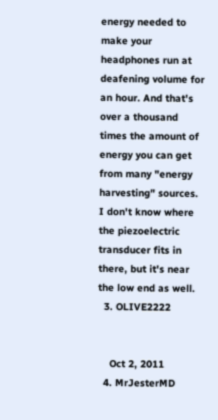energy needed to make your headphones run at deafening volume for an hour. And that's over a thousand times the amount of energy you can get from many "energy harvesting" sources. I don't know where the piezoelectric transducer fits in there, but it's near the low end as well.
  3. OLIVE2222


    Oct 2, 2011
  4. MrJesterMD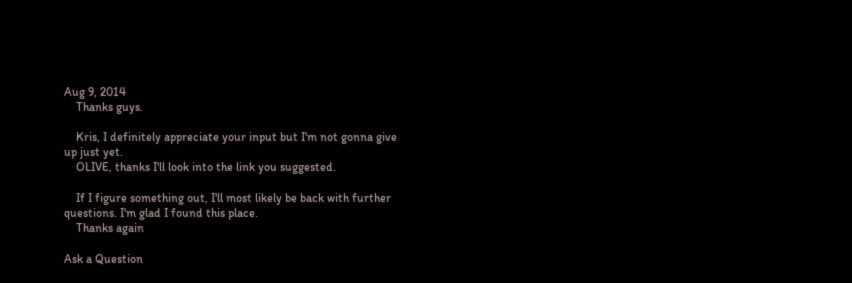Aug 9, 2014
    Thanks guys.

    Kris, I definitely appreciate your input but I'm not gonna give up just yet.
    OLIVE, thanks I'll look into the link you suggested.

    If I figure something out, I'll most likely be back with further questions. I'm glad I found this place.
    Thanks again

Ask a Question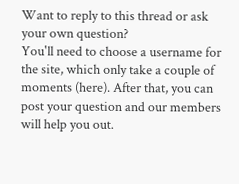Want to reply to this thread or ask your own question?
You'll need to choose a username for the site, which only take a couple of moments (here). After that, you can post your question and our members will help you out.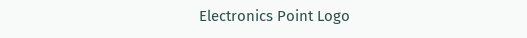Electronics Point Logo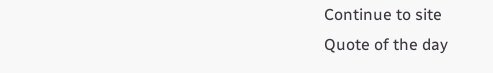Continue to site
Quote of the day